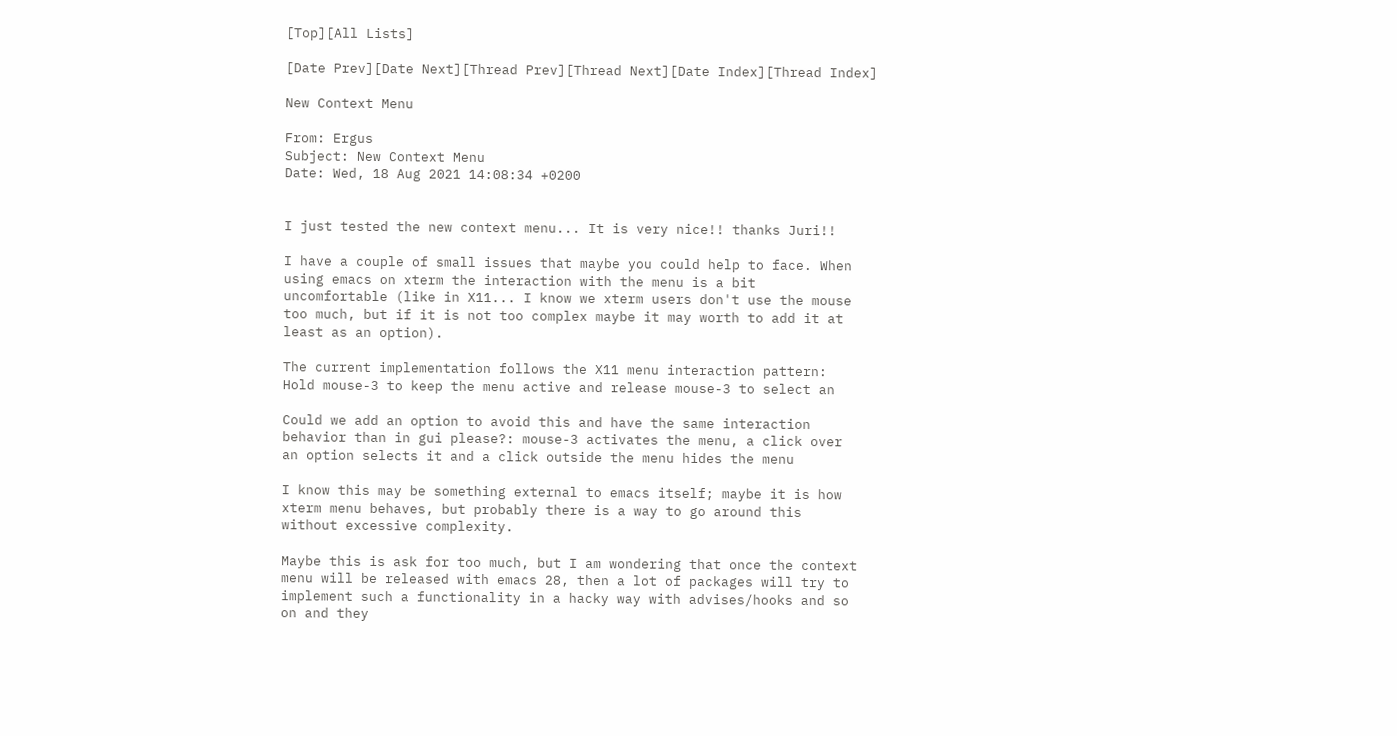[Top][All Lists]

[Date Prev][Date Next][Thread Prev][Thread Next][Date Index][Thread Index]

New Context Menu

From: Ergus
Subject: New Context Menu
Date: Wed, 18 Aug 2021 14:08:34 +0200


I just tested the new context menu... It is very nice!! thanks Juri!!

I have a couple of small issues that maybe you could help to face. When
using emacs on xterm the interaction with the menu is a bit
uncomfortable (like in X11... I know we xterm users don't use the mouse
too much, but if it is not too complex maybe it may worth to add it at
least as an option).

The current implementation follows the X11 menu interaction pattern:
Hold mouse-3 to keep the menu active and release mouse-3 to select an

Could we add an option to avoid this and have the same interaction
behavior than in gui please?: mouse-3 activates the menu, a click over
an option selects it and a click outside the menu hides the menu

I know this may be something external to emacs itself; maybe it is how
xterm menu behaves, but probably there is a way to go around this
without excessive complexity.

Maybe this is ask for too much, but I am wondering that once the context
menu will be released with emacs 28, then a lot of packages will try to
implement such a functionality in a hacky way with advises/hooks and so
on and they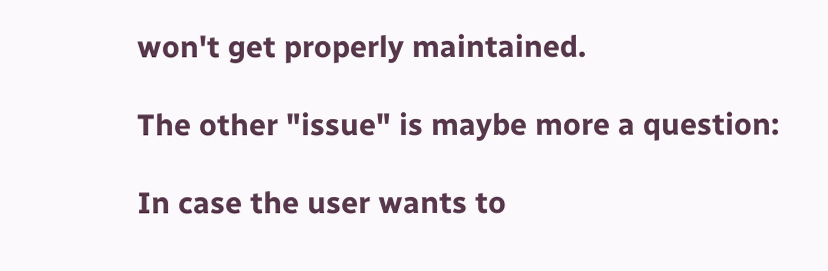won't get properly maintained.

The other "issue" is maybe more a question:

In case the user wants to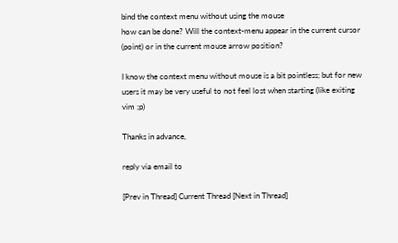bind the context menu without using the mouse
how can be done? Will the context-menu appear in the current cursor
(point) or in the current mouse arrow position?

I know the context menu without mouse is a bit pointless; but for new
users it may be very useful to not feel lost when starting (like exiting
vim ;p)

Thanks in advance,

reply via email to

[Prev in Thread] Current Thread [Next in Thread]